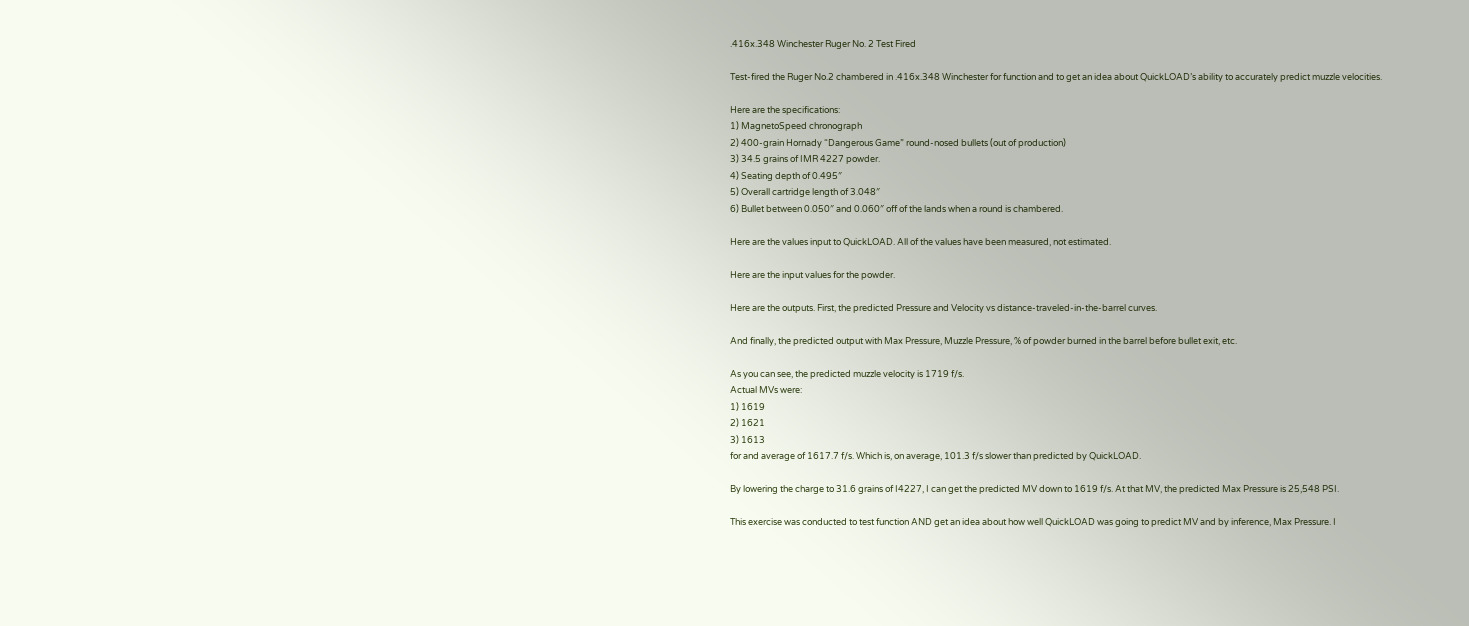.416x.348 Winchester Ruger No. 2 Test Fired

Test-fired the Ruger No.2 chambered in .416x.348 Winchester for function and to get an idea about QuickLOAD’s ability to accurately predict muzzle velocities.

Here are the specifications:
1) MagnetoSpeed chronograph
2) 400-grain Hornady “Dangerous Game” round-nosed bullets (out of production)
3) 34.5 grains of IMR 4227 powder.
4) Seating depth of 0.495″
5) Overall cartridge length of 3.048″
6) Bullet between 0.050″ and 0.060″ off of the lands when a round is chambered.

Here are the values input to QuickLOAD. All of the values have been measured, not estimated.

Here are the input values for the powder.

Here are the outputs. First, the predicted Pressure and Velocity vs distance-traveled-in-the-barrel curves.

And finally, the predicted output with Max Pressure, Muzzle Pressure, % of powder burned in the barrel before bullet exit, etc.

As you can see, the predicted muzzle velocity is 1719 f/s.
Actual MVs were:
1) 1619
2) 1621
3) 1613
for and average of 1617.7 f/s. Which is, on average, 101.3 f/s slower than predicted by QuickLOAD.

By lowering the charge to 31.6 grains of I4227, I can get the predicted MV down to 1619 f/s. At that MV, the predicted Max Pressure is 25,548 PSI.

This exercise was conducted to test function AND get an idea about how well QuickLOAD was going to predict MV and by inference, Max Pressure. I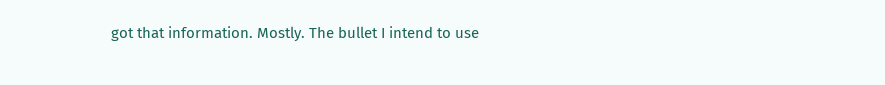got that information. Mostly. The bullet I intend to use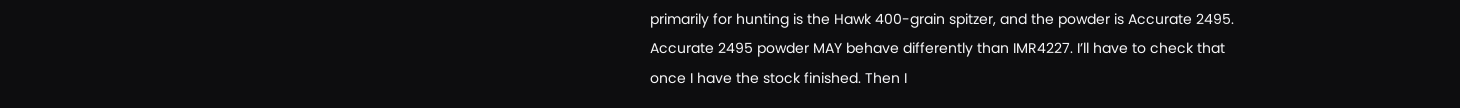primarily for hunting is the Hawk 400-grain spitzer, and the powder is Accurate 2495. Accurate 2495 powder MAY behave differently than IMR4227. I’ll have to check that once I have the stock finished. Then I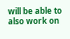will be able to also work on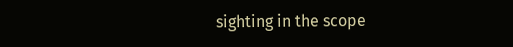sighting in the scope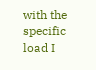with the specific load I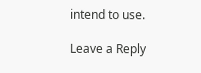intend to use.

Leave a Reply